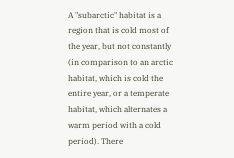A "subarctic" habitat is a region that is cold most of the year, but not constantly (in comparison to an arctic habitat, which is cold the entire year, or a temperate habitat, which alternates a warm period with a cold period). There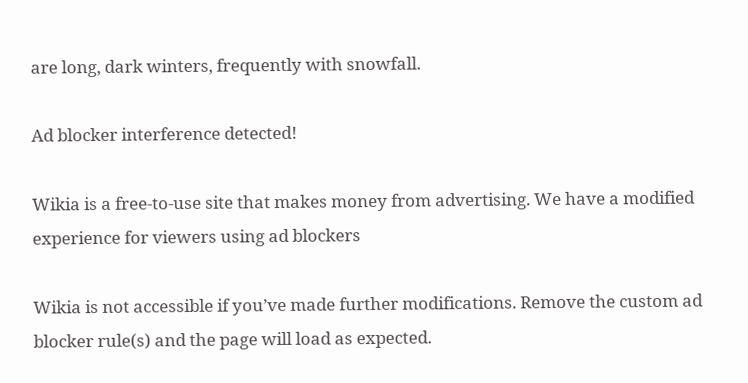are long, dark winters, frequently with snowfall.

Ad blocker interference detected!

Wikia is a free-to-use site that makes money from advertising. We have a modified experience for viewers using ad blockers

Wikia is not accessible if you’ve made further modifications. Remove the custom ad blocker rule(s) and the page will load as expected.